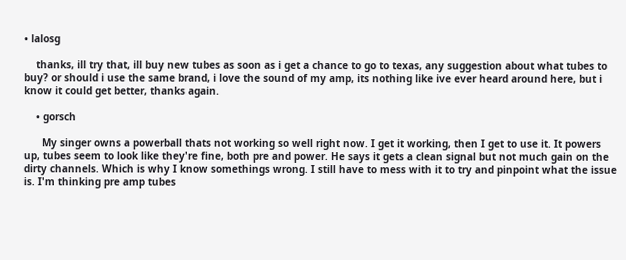• lalosg

    thanks, ill try that, ill buy new tubes as soon as i get a chance to go to texas, any suggestion about what tubes to buy? or should i use the same brand, i love the sound of my amp, its nothing like ive ever heard around here, but i know it could get better, thanks again.

    • gorsch

      My singer owns a powerball thats not working so well right now. I get it working, then I get to use it. It powers up, tubes seem to look like they're fine, both pre and power. He says it gets a clean signal but not much gain on the dirty channels. Which is why I know somethings wrong. I still have to mess with it to try and pinpoint what the issue is. I'm thinking pre amp tubes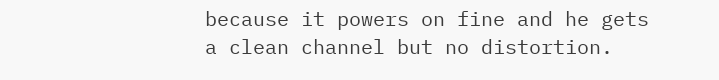because it powers on fine and he gets a clean channel but no distortion.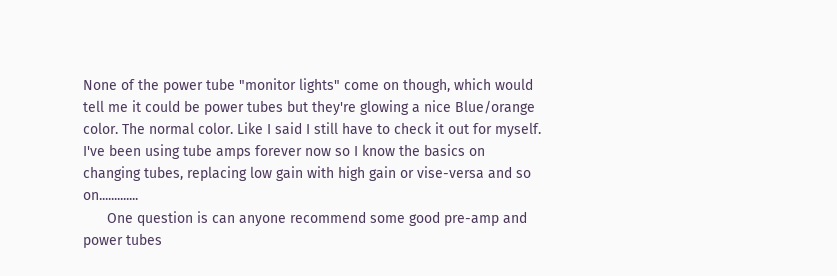None of the power tube "monitor lights" come on though, which would tell me it could be power tubes but they're glowing a nice Blue/orange color. The normal color. Like I said I still have to check it out for myself. I've been using tube amps forever now so I know the basics on changing tubes, replacing low gain with high gain or vise-versa and so on.............
      One question is can anyone recommend some good pre-amp and power tubes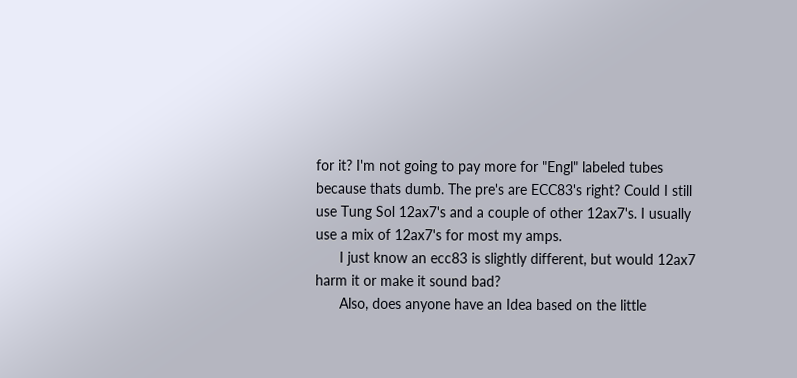for it? I'm not going to pay more for "Engl" labeled tubes because thats dumb. The pre's are ECC83's right? Could I still use Tung Sol 12ax7's and a couple of other 12ax7's. I usually use a mix of 12ax7's for most my amps.
      I just know an ecc83 is slightly different, but would 12ax7 harm it or make it sound bad?
      Also, does anyone have an Idea based on the little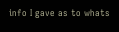info I gave as to whats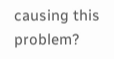causing this problem?